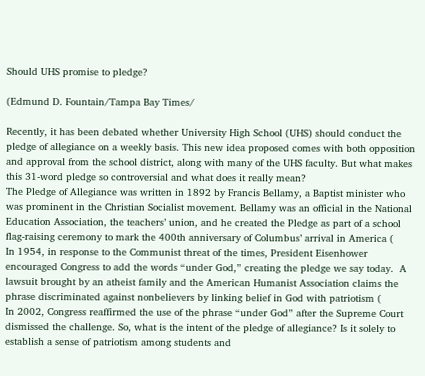Should UHS promise to pledge?

(Edmund D. Fountain/Tampa Bay Times/

Recently, it has been debated whether University High School (UHS) should conduct the pledge of allegiance on a weekly basis. This new idea proposed comes with both opposition and approval from the school district, along with many of the UHS faculty. But what makes this 31-word pledge so controversial and what does it really mean?
The Pledge of Allegiance was written in 1892 by Francis Bellamy, a Baptist minister who was prominent in the Christian Socialist movement. Bellamy was an official in the National Education Association, the teachers’ union, and he created the Pledge as part of a school flag-raising ceremony to mark the 400th anniversary of Columbus’ arrival in America (
In 1954, in response to the Communist threat of the times, President Eisenhower encouraged Congress to add the words “under God,” creating the pledge we say today.  A lawsuit brought by an atheist family and the American Humanist Association claims the phrase discriminated against nonbelievers by linking belief in God with patriotism (
In 2002, Congress reaffirmed the use of the phrase “under God” after the Supreme Court dismissed the challenge. So, what is the intent of the pledge of allegiance? Is it solely to establish a sense of patriotism among students and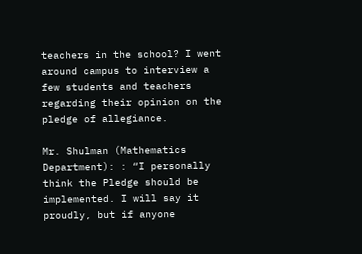teachers in the school? I went around campus to interview a few students and teachers regarding their opinion on the pledge of allegiance.

Mr. Shulman (Mathematics Department): : “I personally think the Pledge should be implemented. I will say it proudly, but if anyone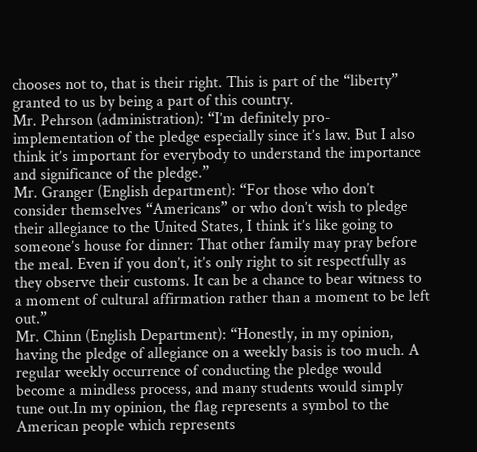chooses not to, that is their right. This is part of the “liberty” granted to us by being a part of this country.
Mr. Pehrson (administration): “I’m definitely pro-implementation of the pledge especially since it’s law. But I also think it’s important for everybody to understand the importance and significance of the pledge.”
Mr. Granger (English department): “For those who don’t consider themselves “Americans” or who don’t wish to pledge their allegiance to the United States, I think it’s like going to someone’s house for dinner: That other family may pray before the meal. Even if you don’t, it’s only right to sit respectfully as they observe their customs. It can be a chance to bear witness to a moment of cultural affirmation rather than a moment to be left out.”
Mr. Chinn (English Department): “Honestly, in my opinion, having the pledge of allegiance on a weekly basis is too much. A regular weekly occurrence of conducting the pledge would become a mindless process, and many students would simply tune out.In my opinion, the flag represents a symbol to the American people which represents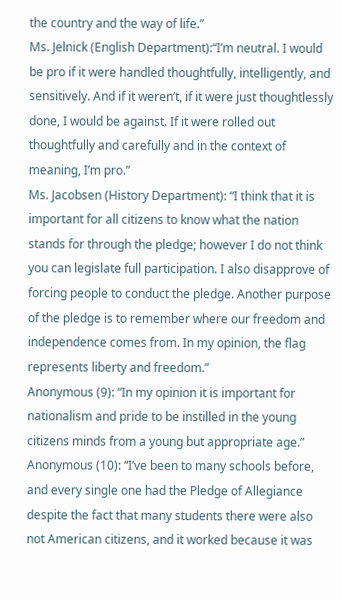the country and the way of life.”
Ms. Jelnick (English Department):“I’m neutral. I would be pro if it were handled thoughtfully, intelligently, and sensitively. And if it weren’t, if it were just thoughtlessly done, I would be against. If it were rolled out thoughtfully and carefully and in the context of meaning, I’m pro.”
Ms. Jacobsen (History Department): “I think that it is important for all citizens to know what the nation stands for through the pledge; however I do not think you can legislate full participation. I also disapprove of forcing people to conduct the pledge. Another purpose of the pledge is to remember where our freedom and independence comes from. In my opinion, the flag represents liberty and freedom.”
Anonymous (9): “In my opinion it is important for nationalism and pride to be instilled in the young citizens minds from a young but appropriate age.”
Anonymous (10): “I’ve been to many schools before, and every single one had the Pledge of Allegiance despite the fact that many students there were also not American citizens, and it worked because it was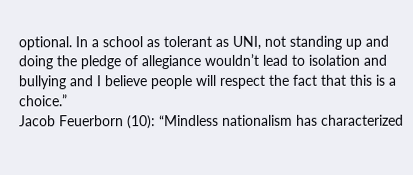optional. In a school as tolerant as UNI, not standing up and doing the pledge of allegiance wouldn’t lead to isolation and bullying and I believe people will respect the fact that this is a choice.”
Jacob Feuerborn (10): “Mindless nationalism has characterized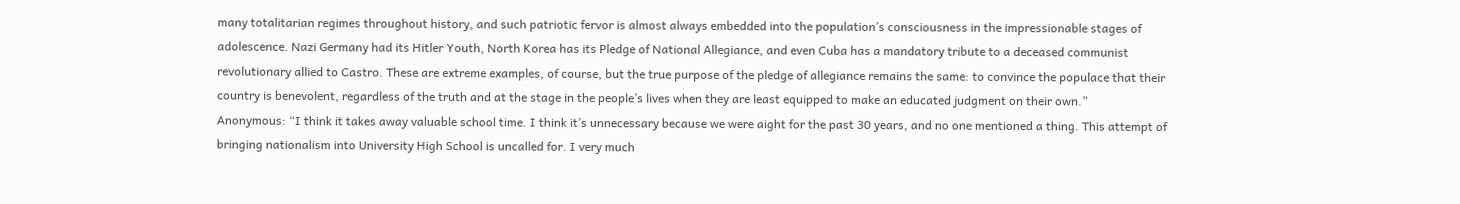many totalitarian regimes throughout history, and such patriotic fervor is almost always embedded into the population’s consciousness in the impressionable stages of adolescence. Nazi Germany had its Hitler Youth, North Korea has its Pledge of National Allegiance, and even Cuba has a mandatory tribute to a deceased communist revolutionary allied to Castro. These are extreme examples, of course, but the true purpose of the pledge of allegiance remains the same: to convince the populace that their country is benevolent, regardless of the truth and at the stage in the people’s lives when they are least equipped to make an educated judgment on their own.”
Anonymous: “I think it takes away valuable school time. I think it’s unnecessary because we were aight for the past 30 years, and no one mentioned a thing. This attempt of bringing nationalism into University High School is uncalled for. I very much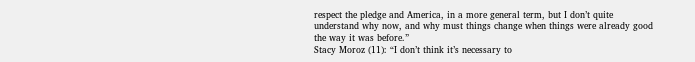respect the pledge and America, in a more general term, but I don’t quite understand why now, and why must things change when things were already good the way it was before.”
Stacy Moroz (11): “I don’t think it’s necessary to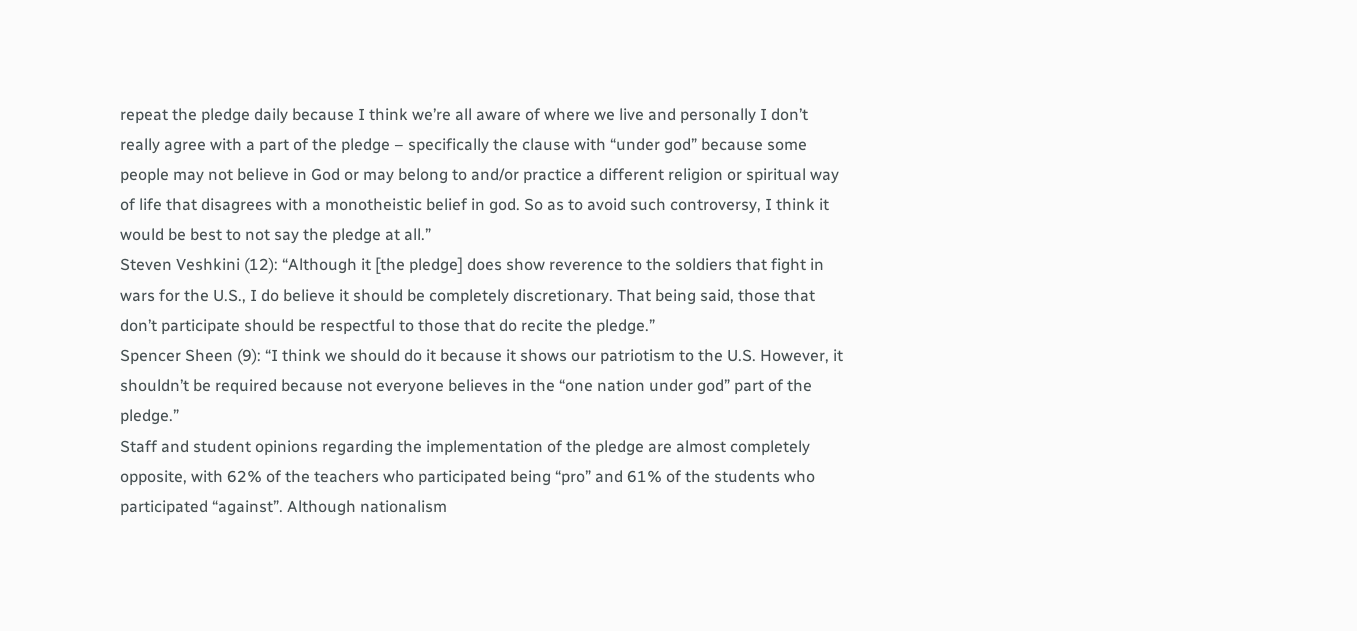repeat the pledge daily because I think we’re all aware of where we live and personally I don’t really agree with a part of the pledge – specifically the clause with “under god” because some people may not believe in God or may belong to and/or practice a different religion or spiritual way of life that disagrees with a monotheistic belief in god. So as to avoid such controversy, I think it would be best to not say the pledge at all.”
Steven Veshkini (12): “Although it [the pledge] does show reverence to the soldiers that fight in wars for the U.S., I do believe it should be completely discretionary. That being said, those that don’t participate should be respectful to those that do recite the pledge.”
Spencer Sheen (9): “I think we should do it because it shows our patriotism to the U.S. However, it shouldn’t be required because not everyone believes in the “one nation under god” part of the pledge.”
Staff and student opinions regarding the implementation of the pledge are almost completely opposite, with 62% of the teachers who participated being “pro” and 61% of the students who participated “against”. Although nationalism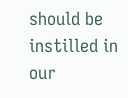should be instilled in our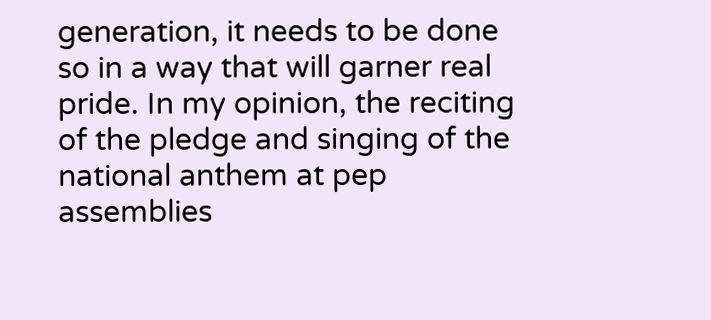generation, it needs to be done so in a way that will garner real pride. In my opinion, the reciting of the pledge and singing of the national anthem at pep assemblies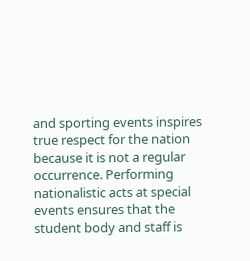and sporting events inspires true respect for the nation because it is not a regular occurrence. Performing nationalistic acts at special events ensures that the student body and staff is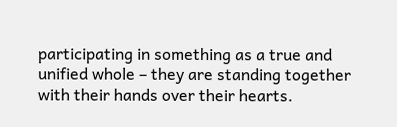participating in something as a true and unified whole – they are standing together with their hands over their hearts.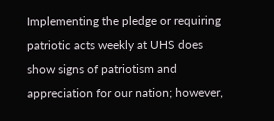Implementing the pledge or requiring patriotic acts weekly at UHS does show signs of patriotism and appreciation for our nation; however,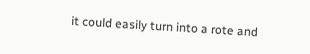it could easily turn into a rote and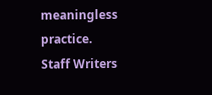meaningless practice.
Staff Writers